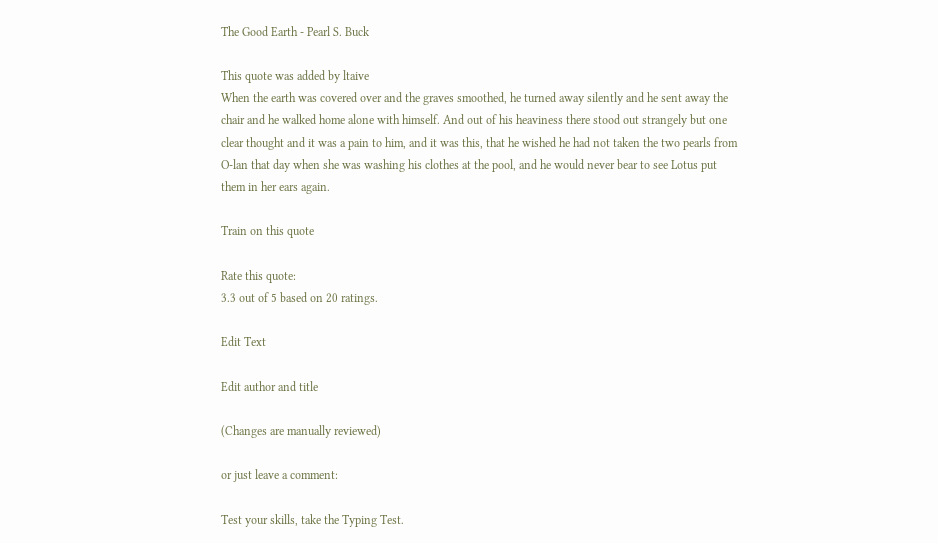The Good Earth - Pearl S. Buck

This quote was added by ltaive
When the earth was covered over and the graves smoothed, he turned away silently and he sent away the chair and he walked home alone with himself. And out of his heaviness there stood out strangely but one clear thought and it was a pain to him, and it was this, that he wished he had not taken the two pearls from O-lan that day when she was washing his clothes at the pool, and he would never bear to see Lotus put them in her ears again.

Train on this quote

Rate this quote:
3.3 out of 5 based on 20 ratings.

Edit Text

Edit author and title

(Changes are manually reviewed)

or just leave a comment:

Test your skills, take the Typing Test.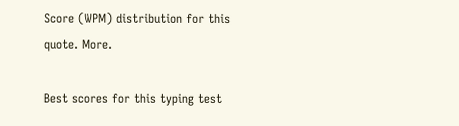Score (WPM) distribution for this quote. More.

Best scores for this typing test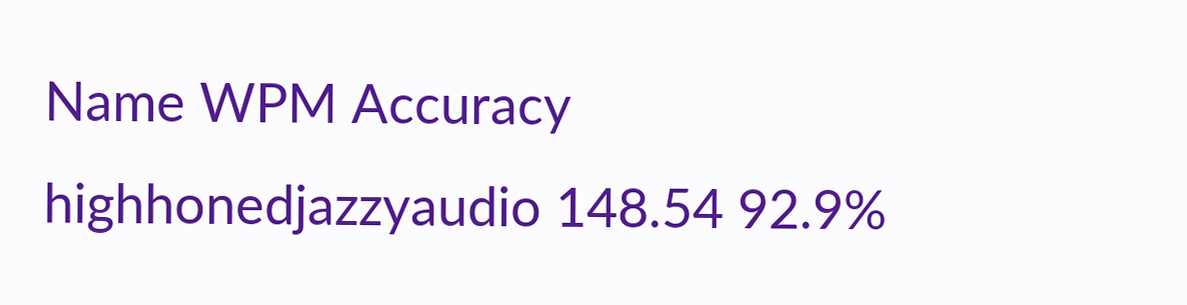Name WPM Accuracy
highhonedjazzyaudio 148.54 92.9%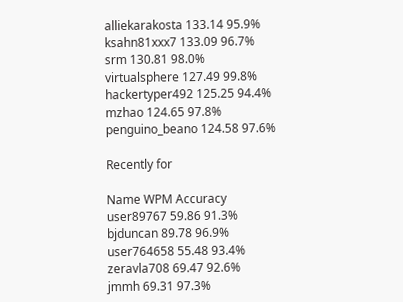alliekarakosta 133.14 95.9%
ksahn81xxx7 133.09 96.7%
srm 130.81 98.0%
virtualsphere 127.49 99.8%
hackertyper492 125.25 94.4%
mzhao 124.65 97.8%
penguino_beano 124.58 97.6%

Recently for

Name WPM Accuracy
user89767 59.86 91.3%
bjduncan 89.78 96.9%
user764658 55.48 93.4%
zeravla708 69.47 92.6%
jmmh 69.31 97.3%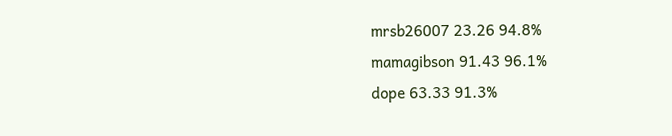mrsb26007 23.26 94.8%
mamagibson 91.43 96.1%
dope 63.33 91.3%